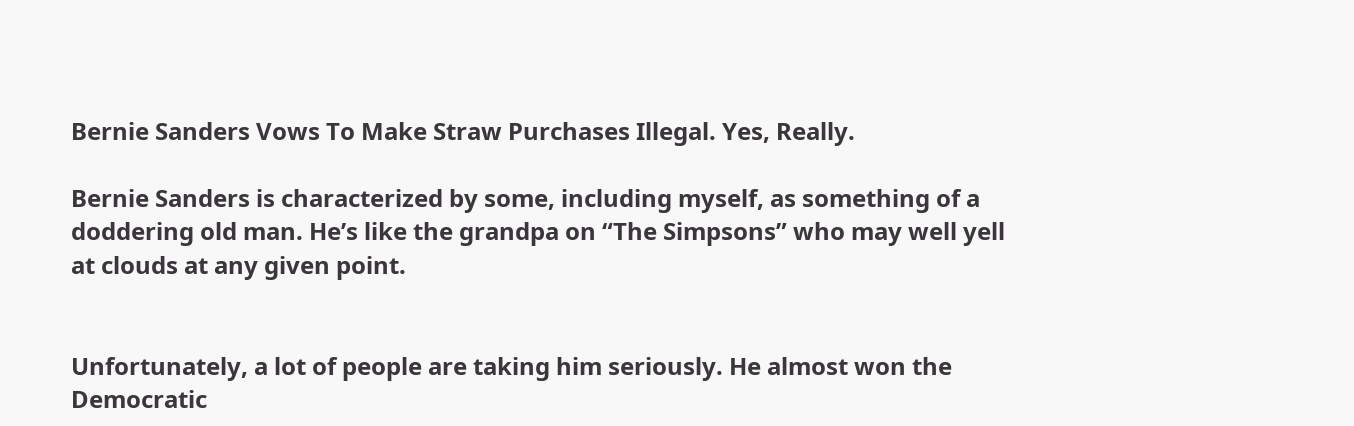Bernie Sanders Vows To Make Straw Purchases Illegal. Yes, Really.

Bernie Sanders is characterized by some, including myself, as something of a doddering old man. He’s like the grandpa on “The Simpsons” who may well yell at clouds at any given point.


Unfortunately, a lot of people are taking him seriously. He almost won the Democratic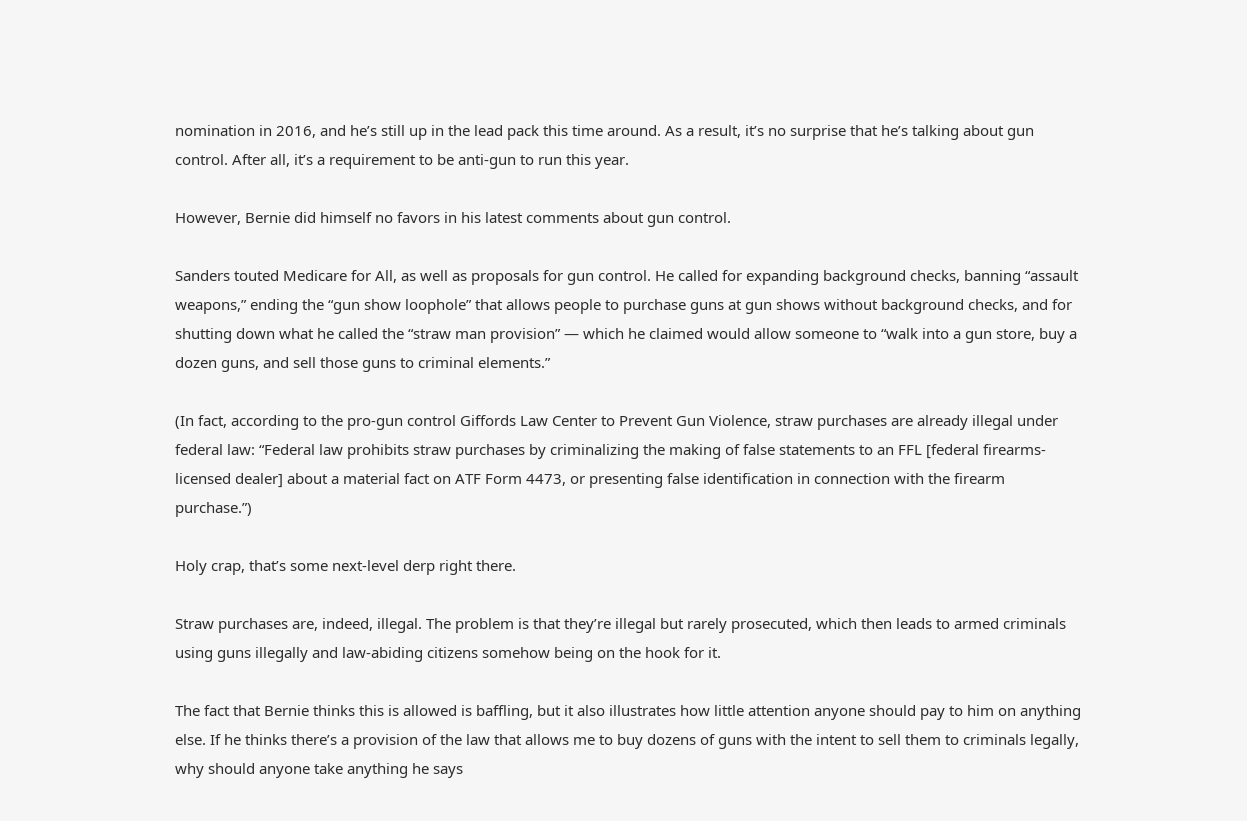nomination in 2016, and he’s still up in the lead pack this time around. As a result, it’s no surprise that he’s talking about gun control. After all, it’s a requirement to be anti-gun to run this year.

However, Bernie did himself no favors in his latest comments about gun control.

Sanders touted Medicare for All, as well as proposals for gun control. He called for expanding background checks, banning “assault weapons,” ending the “gun show loophole” that allows people to purchase guns at gun shows without background checks, and for shutting down what he called the “straw man provision” — which he claimed would allow someone to “walk into a gun store, buy a dozen guns, and sell those guns to criminal elements.”

(In fact, according to the pro-gun control Giffords Law Center to Prevent Gun Violence, straw purchases are already illegal under federal law: “Federal law prohibits straw purchases by criminalizing the making of false statements to an FFL [federal firearms-licensed dealer] about a material fact on ATF Form 4473, or presenting false identification in connection with the firearm purchase.”)

Holy crap, that’s some next-level derp right there.

Straw purchases are, indeed, illegal. The problem is that they’re illegal but rarely prosecuted, which then leads to armed criminals using guns illegally and law-abiding citizens somehow being on the hook for it.

The fact that Bernie thinks this is allowed is baffling, but it also illustrates how little attention anyone should pay to him on anything else. If he thinks there’s a provision of the law that allows me to buy dozens of guns with the intent to sell them to criminals legally, why should anyone take anything he says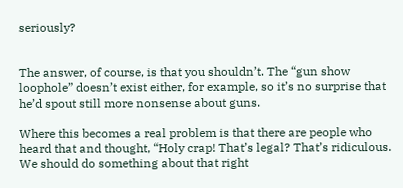seriously?


The answer, of course, is that you shouldn’t. The “gun show loophole” doesn’t exist either, for example, so it’s no surprise that he’d spout still more nonsense about guns.

Where this becomes a real problem is that there are people who heard that and thought, “Holy crap! That’s legal? That’s ridiculous. We should do something about that right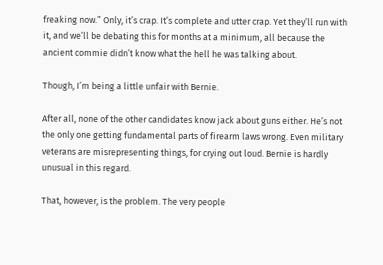freaking now.” Only, it’s crap. It’s complete and utter crap. Yet they’ll run with it, and we’ll be debating this for months at a minimum, all because the ancient commie didn’t know what the hell he was talking about.

Though, I’m being a little unfair with Bernie.

After all, none of the other candidates know jack about guns either. He’s not the only one getting fundamental parts of firearm laws wrong. Even military veterans are misrepresenting things, for crying out loud. Bernie is hardly unusual in this regard.

That, however, is the problem. The very people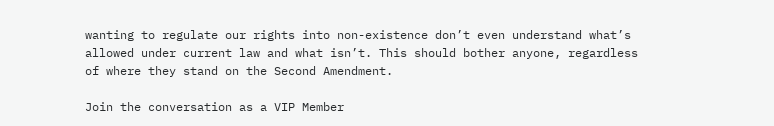wanting to regulate our rights into non-existence don’t even understand what’s allowed under current law and what isn’t. This should bother anyone, regardless of where they stand on the Second Amendment.

Join the conversation as a VIP Member